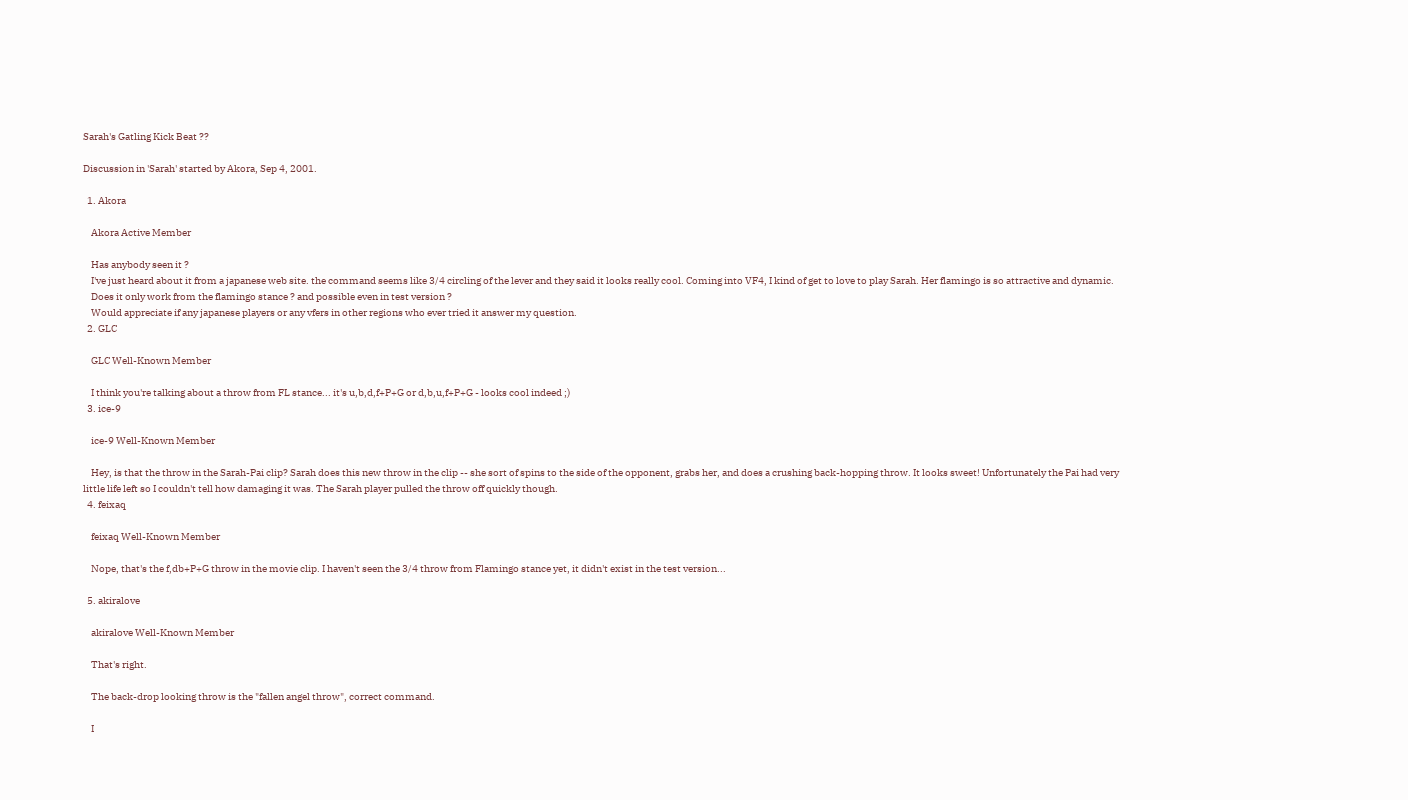Sarah's Gatling Kick Beat ??

Discussion in 'Sarah' started by Akora, Sep 4, 2001.

  1. Akora

    Akora Active Member

    Has anybody seen it ?
    I've just heard about it from a japanese web site. the command seems like 3/4 circling of the lever and they said it looks really cool. Coming into VF4, I kind of get to love to play Sarah. Her flamingo is so attractive and dynamic.
    Does it only work from the flamingo stance ? and possible even in test version ?
    Would appreciate if any japanese players or any vfers in other regions who ever tried it answer my question.
  2. GLC

    GLC Well-Known Member

    I think you're talking about a throw from FL stance... it's u,b,d,f+P+G or d,b,u,f+P+G - looks cool indeed ;)
  3. ice-9

    ice-9 Well-Known Member

    Hey, is that the throw in the Sarah-Pai clip? Sarah does this new throw in the clip -- she sort of spins to the side of the opponent, grabs her, and does a crushing back-hopping throw. It looks sweet! Unfortunately the Pai had very little life left so I couldn't tell how damaging it was. The Sarah player pulled the throw off quickly though.
  4. feixaq

    feixaq Well-Known Member

    Nope, that's the f,db+P+G throw in the movie clip. I haven't seen the 3/4 throw from Flamingo stance yet, it didn't exist in the test version...

  5. akiralove

    akiralove Well-Known Member

    That's right.

    The back-drop looking throw is the "fallen angel throw", correct command.

    I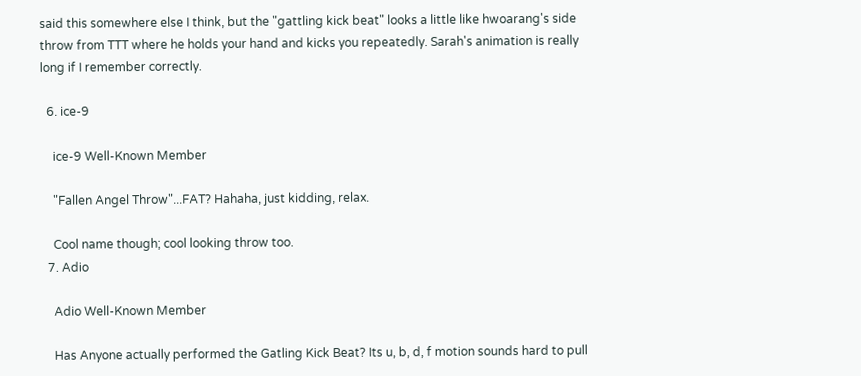said this somewhere else I think, but the "gattling kick beat" looks a little like hwoarang's side throw from TTT where he holds your hand and kicks you repeatedly. Sarah's animation is really long if I remember correctly.

  6. ice-9

    ice-9 Well-Known Member

    "Fallen Angel Throw"...FAT? Hahaha, just kidding, relax.

    Cool name though; cool looking throw too.
  7. Adio

    Adio Well-Known Member

    Has Anyone actually performed the Gatling Kick Beat? Its u, b, d, f motion sounds hard to pull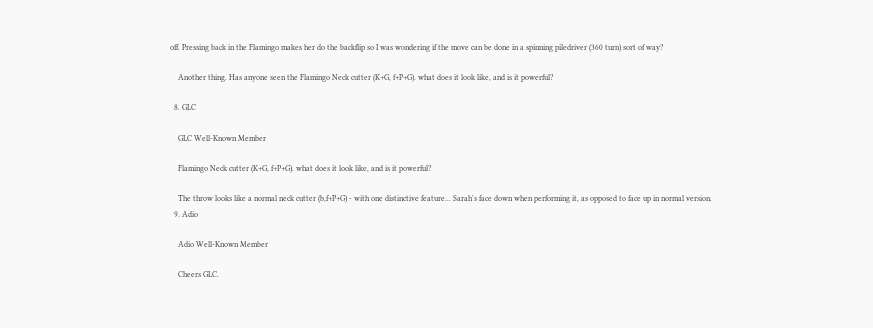off. Pressing back in the Flamingo makes her do the backflip so I was wondering if the move can be done in a spinning piledriver (360 turn) sort of way?

    Another thing. Has anyone seen the Flamingo Neck cutter (K+G, f+P+G). what does it look like, and is it powerful?

  8. GLC

    GLC Well-Known Member

    Flamingo Neck cutter (K+G, f+P+G). what does it look like, and is it powerful?

    The throw looks like a normal neck cutter (b,f+P+G) - with one distinctive feature... Sarah's face down when performing it, as opposed to face up in normal version.
  9. Adio

    Adio Well-Known Member

    Cheers GLC.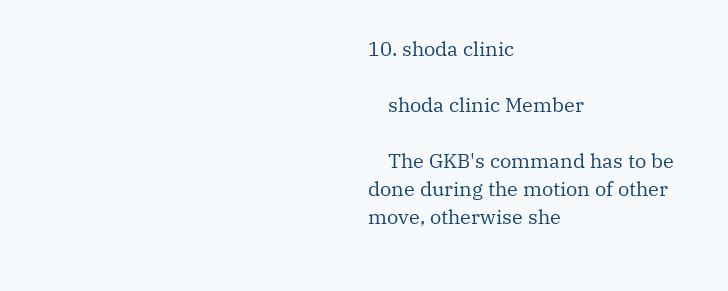10. shoda clinic

    shoda clinic Member

    The GKB's command has to be done during the motion of other move, otherwise she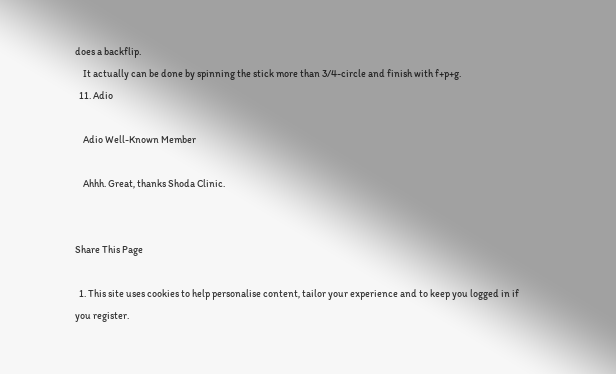does a backflip.
    It actually can be done by spinning the stick more than 3/4-circle and finish with f+p+g.
  11. Adio

    Adio Well-Known Member

    Ahhh. Great, thanks Shoda Clinic.


Share This Page

  1. This site uses cookies to help personalise content, tailor your experience and to keep you logged in if you register.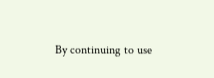By continuing to use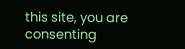this site, you are consenting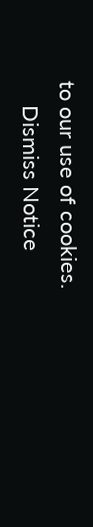to our use of cookies.
    Dismiss Notice